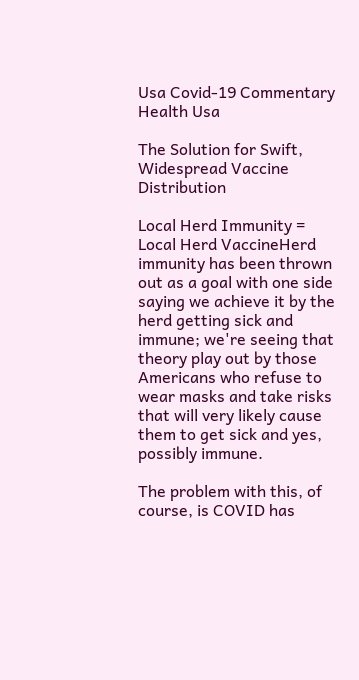Usa Covid-19 Commentary Health Usa

The Solution for Swift, Widespread Vaccine Distribution

Local Herd Immunity = Local Herd VaccineHerd immunity has been thrown out as a goal with one side saying we achieve it by the herd getting sick and immune; we're seeing that theory play out by those Americans who refuse to wear masks and take risks that will very likely cause them to get sick and yes, possibly immune.

The problem with this, of course, is COVID has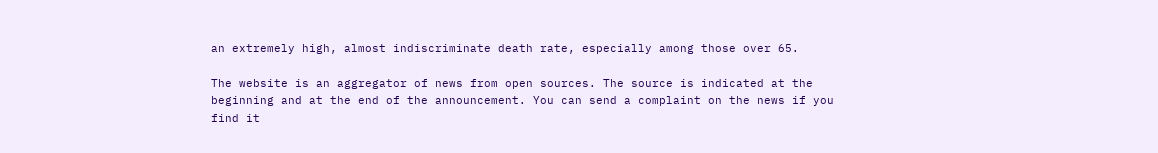an extremely high, almost indiscriminate death rate, especially among those over 65.

The website is an aggregator of news from open sources. The source is indicated at the beginning and at the end of the announcement. You can send a complaint on the news if you find it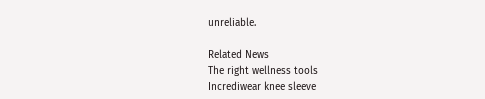unreliable.

Related News
The right wellness tools
Incrediwear knee sleeve